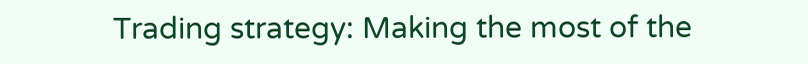Trading strategy: Making the most of the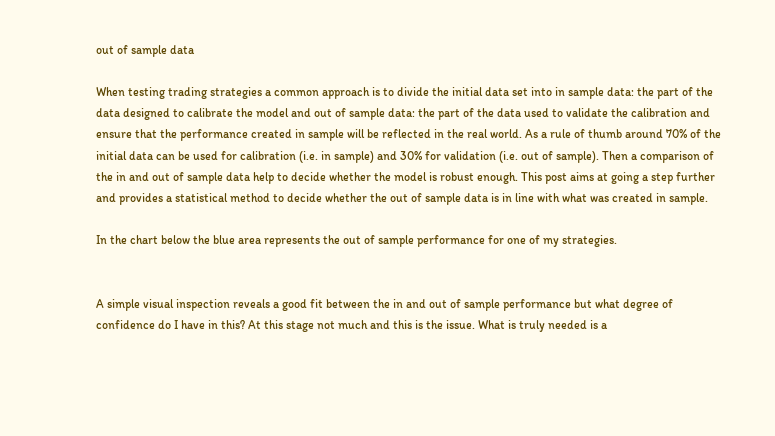out of sample data

When testing trading strategies a common approach is to divide the initial data set into in sample data: the part of the data designed to calibrate the model and out of sample data: the part of the data used to validate the calibration and ensure that the performance created in sample will be reflected in the real world. As a rule of thumb around 70% of the initial data can be used for calibration (i.e. in sample) and 30% for validation (i.e. out of sample). Then a comparison of the in and out of sample data help to decide whether the model is robust enough. This post aims at going a step further and provides a statistical method to decide whether the out of sample data is in line with what was created in sample.

In the chart below the blue area represents the out of sample performance for one of my strategies.


A simple visual inspection reveals a good fit between the in and out of sample performance but what degree of confidence do I have in this? At this stage not much and this is the issue. What is truly needed is a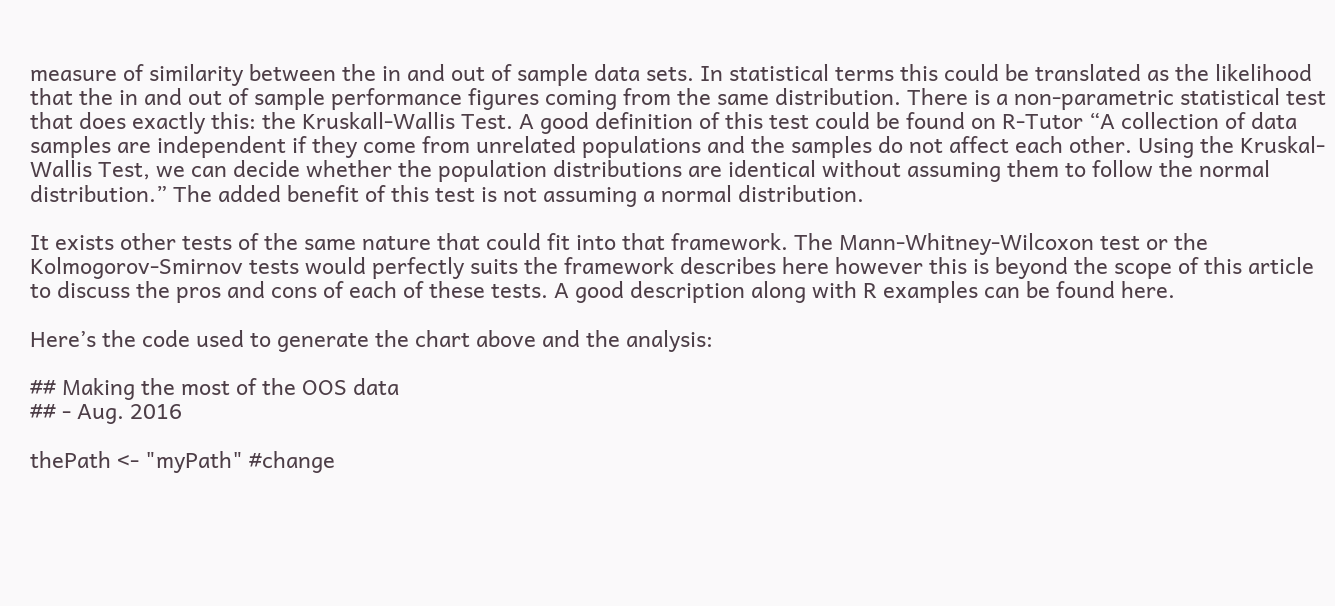measure of similarity between the in and out of sample data sets. In statistical terms this could be translated as the likelihood that the in and out of sample performance figures coming from the same distribution. There is a non-parametric statistical test that does exactly this: the Kruskall-Wallis Test. A good definition of this test could be found on R-Tutor “A collection of data samples are independent if they come from unrelated populations and the samples do not affect each other. Using the Kruskal-Wallis Test, we can decide whether the population distributions are identical without assuming them to follow the normal distribution.” The added benefit of this test is not assuming a normal distribution.

It exists other tests of the same nature that could fit into that framework. The Mann-Whitney-Wilcoxon test or the Kolmogorov-Smirnov tests would perfectly suits the framework describes here however this is beyond the scope of this article to discuss the pros and cons of each of these tests. A good description along with R examples can be found here.

Here’s the code used to generate the chart above and the analysis:

## Making the most of the OOS data
## - Aug. 2016

thePath <- "myPath" #change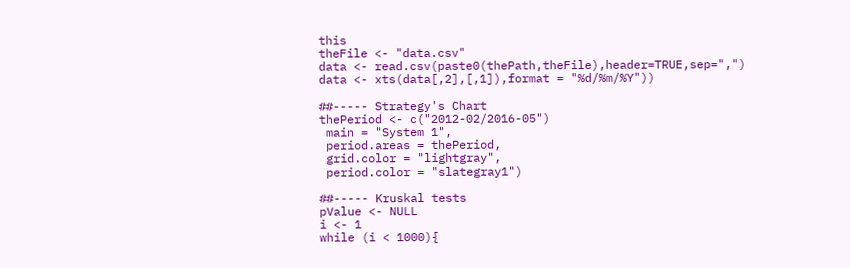this
theFile <- "data.csv"
data <- read.csv(paste0(thePath,theFile),header=TRUE,sep=",")
data <- xts(data[,2],[,1]),format = "%d/%m/%Y"))

##----- Strategy's Chart
thePeriod <- c("2012-02/2016-05")
 main = "System 1",
 period.areas = thePeriod,
 grid.color = "lightgray",
 period.color = "slategray1")

##----- Kruskal tests
pValue <- NULL
i <- 1
while (i < 1000){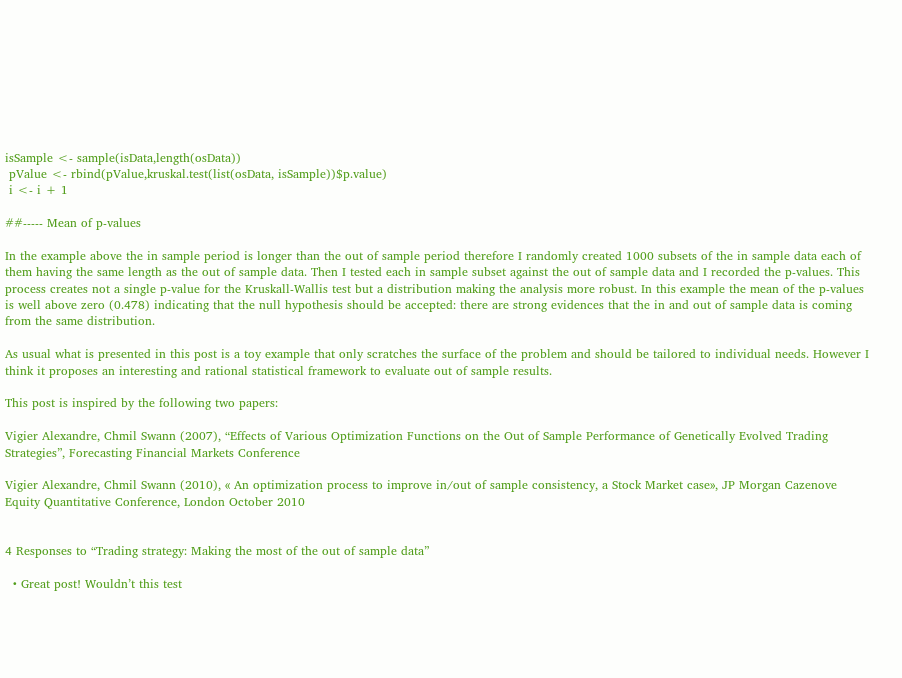isSample <- sample(isData,length(osData))
 pValue <- rbind(pValue,kruskal.test(list(osData, isSample))$p.value)
 i <- i + 1

##----- Mean of p-values

In the example above the in sample period is longer than the out of sample period therefore I randomly created 1000 subsets of the in sample data each of them having the same length as the out of sample data. Then I tested each in sample subset against the out of sample data and I recorded the p-values. This process creates not a single p-value for the Kruskall-Wallis test but a distribution making the analysis more robust. In this example the mean of the p-values is well above zero (0.478) indicating that the null hypothesis should be accepted: there are strong evidences that the in and out of sample data is coming from the same distribution.

As usual what is presented in this post is a toy example that only scratches the surface of the problem and should be tailored to individual needs. However I think it proposes an interesting and rational statistical framework to evaluate out of sample results.

This post is inspired by the following two papers:

Vigier Alexandre, Chmil Swann (2007), “Effects of Various Optimization Functions on the Out of Sample Performance of Genetically Evolved Trading Strategies”, Forecasting Financial Markets Conference

Vigier Alexandre, Chmil Swann (2010), « An optimization process to improve in/out of sample consistency, a Stock Market case», JP Morgan Cazenove Equity Quantitative Conference, London October 2010


4 Responses to “Trading strategy: Making the most of the out of sample data”

  • Great post! Wouldn’t this test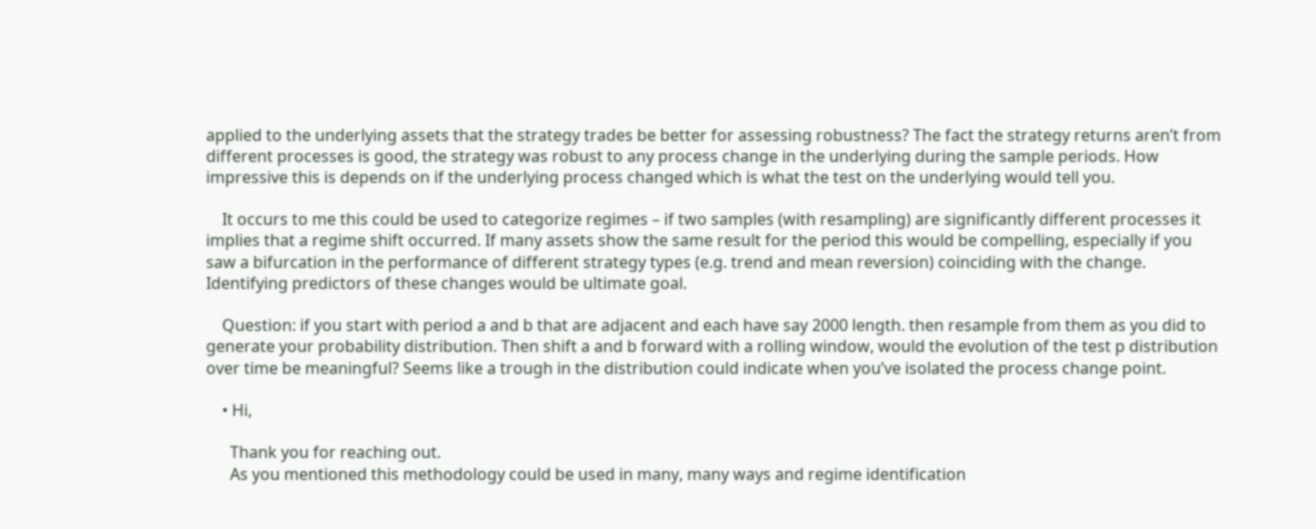applied to the underlying assets that the strategy trades be better for assessing robustness? The fact the strategy returns aren’t from different processes is good, the strategy was robust to any process change in the underlying during the sample periods. How impressive this is depends on if the underlying process changed which is what the test on the underlying would tell you.

    It occurs to me this could be used to categorize regimes – if two samples (with resampling) are significantly different processes it implies that a regime shift occurred. If many assets show the same result for the period this would be compelling, especially if you saw a bifurcation in the performance of different strategy types (e.g. trend and mean reversion) coinciding with the change. Identifying predictors of these changes would be ultimate goal.

    Question: if you start with period a and b that are adjacent and each have say 2000 length. then resample from them as you did to generate your probability distribution. Then shift a and b forward with a rolling window, would the evolution of the test p distribution over time be meaningful? Seems like a trough in the distribution could indicate when you’ve isolated the process change point.

    • Hi,

      Thank you for reaching out.
      As you mentioned this methodology could be used in many, many ways and regime identification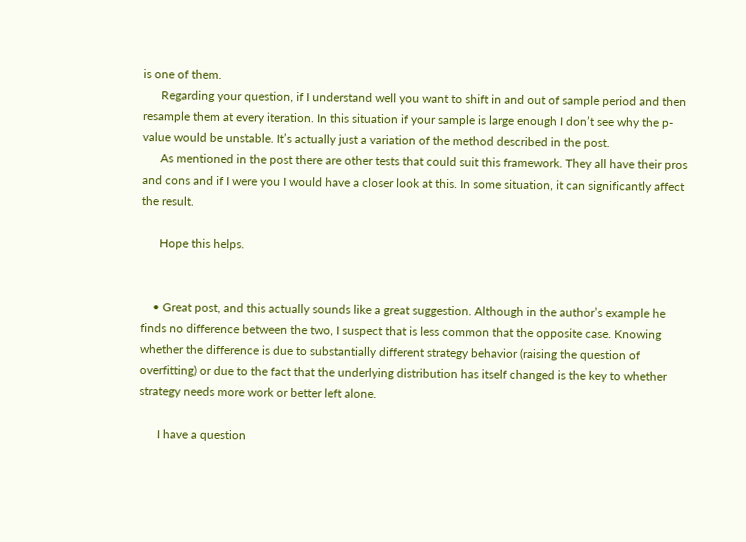is one of them.
      Regarding your question, if I understand well you want to shift in and out of sample period and then resample them at every iteration. In this situation if your sample is large enough I don’t see why the p-value would be unstable. It’s actually just a variation of the method described in the post.
      As mentioned in the post there are other tests that could suit this framework. They all have their pros and cons and if I were you I would have a closer look at this. In some situation, it can significantly affect the result.

      Hope this helps.


    • Great post, and this actually sounds like a great suggestion. Although in the author’s example he finds no difference between the two, I suspect that is less common that the opposite case. Knowing whether the difference is due to substantially different strategy behavior (raising the question of overfitting) or due to the fact that the underlying distribution has itself changed is the key to whether strategy needs more work or better left alone.

      I have a question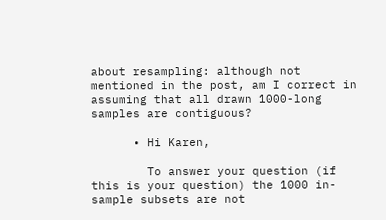about resampling: although not mentioned in the post, am I correct in assuming that all drawn 1000-long samples are contiguous?

      • Hi Karen,

        To answer your question (if this is your question) the 1000 in-sample subsets are not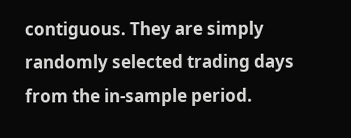contiguous. They are simply randomly selected trading days from the in-sample period.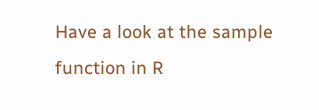Have a look at the sample function in R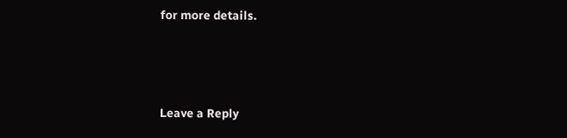for more details.



Leave a Reply